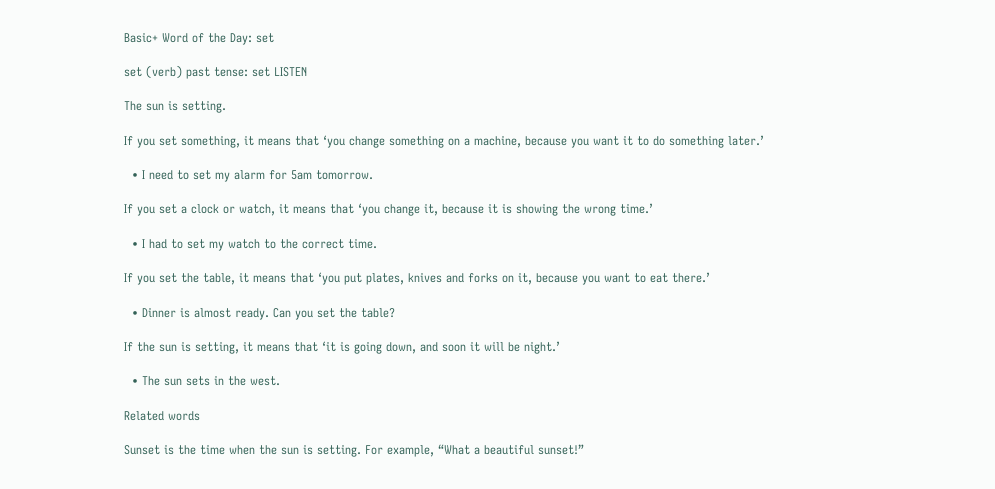Basic+ Word of the Day: set

set (verb) past tense: set LISTEN

The sun is setting.

If you set something, it means that ‘you change something on a machine, because you want it to do something later.’

  • I need to set my alarm for 5am tomorrow.

If you set a clock or watch, it means that ‘you change it, because it is showing the wrong time.’

  • I had to set my watch to the correct time.

If you set the table, it means that ‘you put plates, knives and forks on it, because you want to eat there.’

  • Dinner is almost ready. Can you set the table?

If the sun is setting, it means that ‘it is going down, and soon it will be night.’

  • The sun sets in the west.

Related words

Sunset is the time when the sun is setting. For example, “What a beautiful sunset!”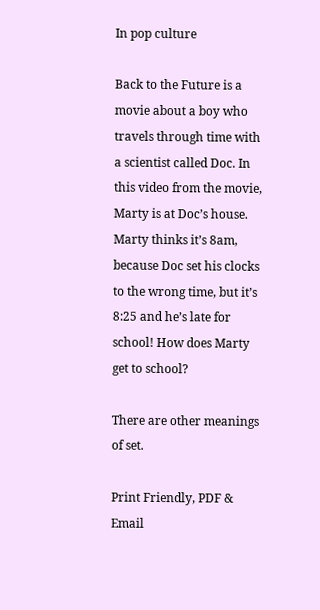In pop culture

Back to the Future is a movie about a boy who travels through time with a scientist called Doc. In this video from the movie, Marty is at Doc’s house. Marty thinks it’s 8am, because Doc set his clocks to the wrong time, but it’s 8:25 and he’s late for school! How does Marty get to school?

There are other meanings of set.

Print Friendly, PDF & Email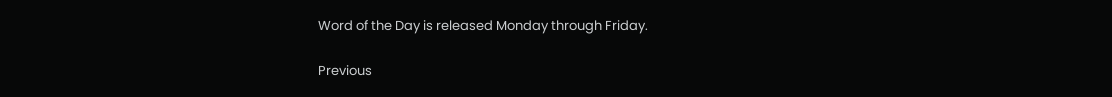Word of the Day is released Monday through Friday.

Previous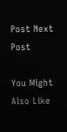Post Next Post

You Might Also Like